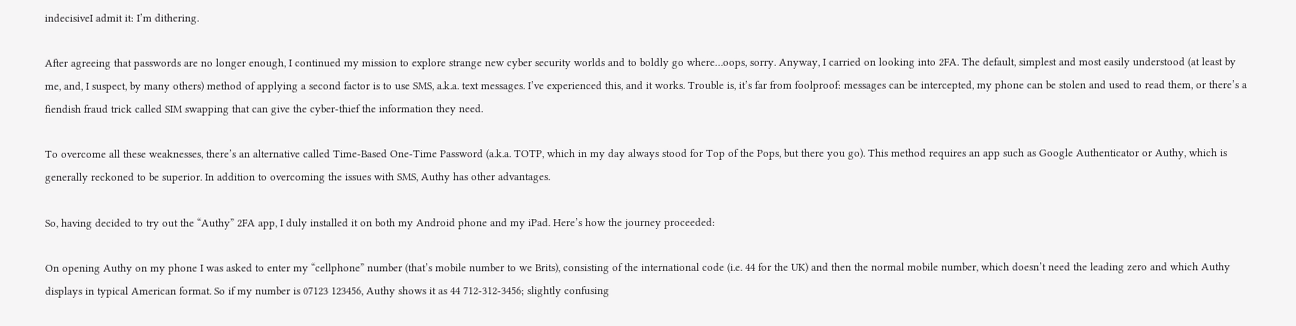indecisiveI admit it: I’m dithering.

After agreeing that passwords are no longer enough, I continued my mission to explore strange new cyber security worlds and to boldly go where…oops, sorry. Anyway, I carried on looking into 2FA. The default, simplest and most easily understood (at least by me, and, I suspect, by many others) method of applying a second factor is to use SMS, a.k.a. text messages. I’ve experienced this, and it works. Trouble is, it’s far from foolproof: messages can be intercepted, my phone can be stolen and used to read them, or there’s a fiendish fraud trick called SIM swapping that can give the cyber-thief the information they need.

To overcome all these weaknesses, there’s an alternative called Time-Based One-Time Password (a.k.a. TOTP, which in my day always stood for Top of the Pops, but there you go). This method requires an app such as Google Authenticator or Authy, which is generally reckoned to be superior. In addition to overcoming the issues with SMS, Authy has other advantages.

So, having decided to try out the “Authy” 2FA app, I duly installed it on both my Android phone and my iPad. Here’s how the journey proceeded:

On opening Authy on my phone I was asked to enter my “cellphone” number (that’s mobile number to we Brits), consisting of the international code (i.e. 44 for the UK) and then the normal mobile number, which doesn’t need the leading zero and which Authy displays in typical American format. So if my number is 07123 123456, Authy shows it as 44 712-312-3456; slightly confusing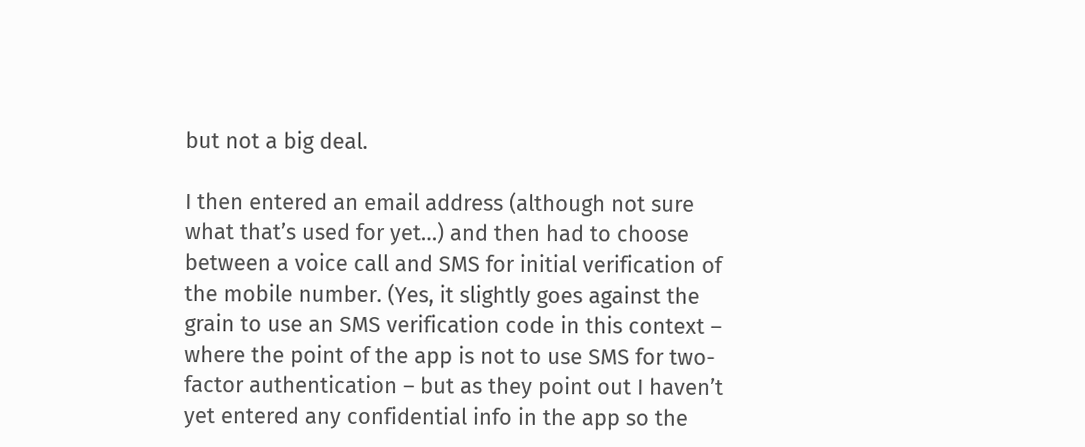but not a big deal.

I then entered an email address (although not sure what that’s used for yet…) and then had to choose between a voice call and SMS for initial verification of the mobile number. (Yes, it slightly goes against the grain to use an SMS verification code in this context – where the point of the app is not to use SMS for two-factor authentication – but as they point out I haven’t yet entered any confidential info in the app so the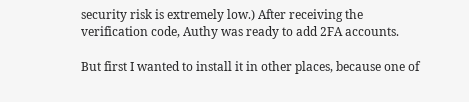security risk is extremely low.) After receiving the verification code, Authy was ready to add 2FA accounts.

But first I wanted to install it in other places, because one of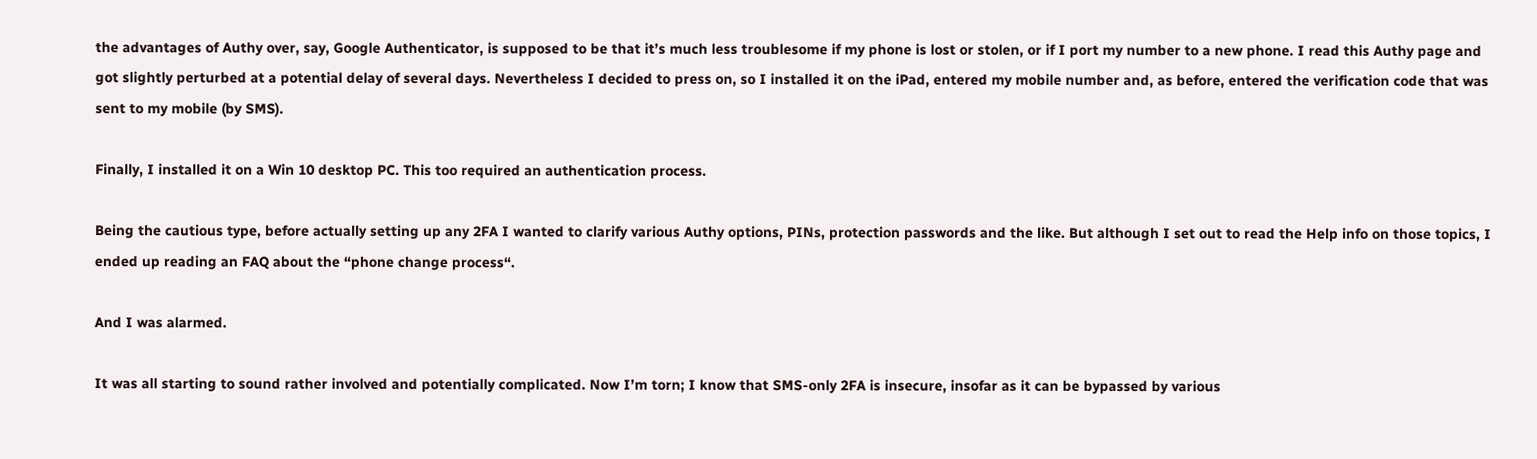the advantages of Authy over, say, Google Authenticator, is supposed to be that it’s much less troublesome if my phone is lost or stolen, or if I port my number to a new phone. I read this Authy page and got slightly perturbed at a potential delay of several days. Nevertheless I decided to press on, so I installed it on the iPad, entered my mobile number and, as before, entered the verification code that was sent to my mobile (by SMS).

Finally, I installed it on a Win 10 desktop PC. This too required an authentication process.

Being the cautious type, before actually setting up any 2FA I wanted to clarify various Authy options, PINs, protection passwords and the like. But although I set out to read the Help info on those topics, I ended up reading an FAQ about the “phone change process“.

And I was alarmed.

It was all starting to sound rather involved and potentially complicated. Now I’m torn; I know that SMS-only 2FA is insecure, insofar as it can be bypassed by various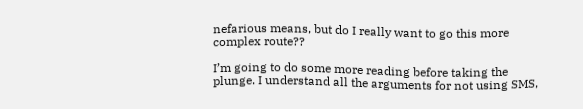nefarious means, but do I really want to go this more complex route??

I’m going to do some more reading before taking the plunge. I understand all the arguments for not using SMS,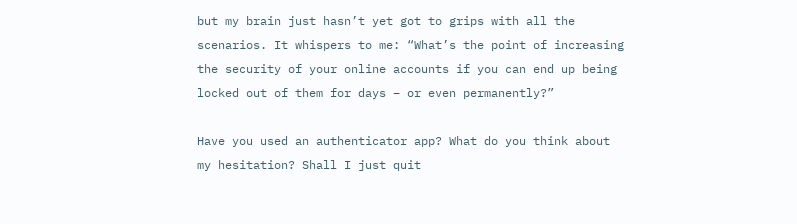but my brain just hasn’t yet got to grips with all the scenarios. It whispers to me: “What’s the point of increasing the security of your online accounts if you can end up being locked out of them for days – or even permanently?”

Have you used an authenticator app? What do you think about my hesitation? Shall I just quit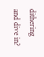dithering and dive in?